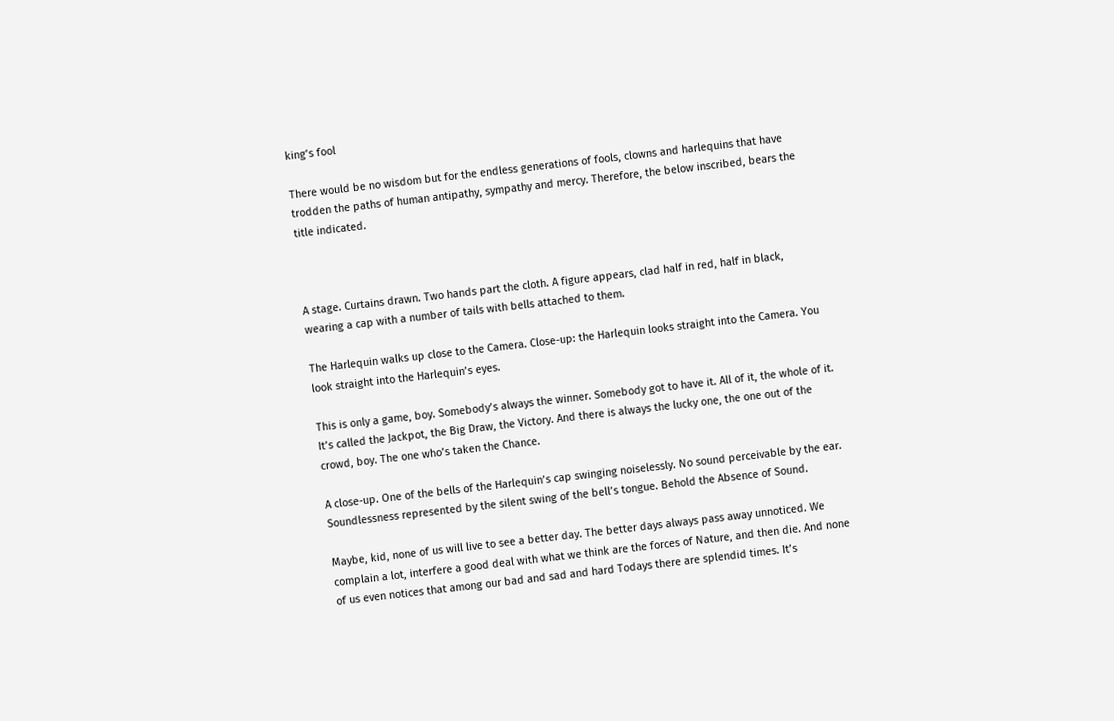king’s fool

There would be no wisdom but for the endless generations of fools, clowns and harlequins that have trodden the paths of human antipathy, sympathy and mercy. Therefore, the below inscribed, bears the title indicated.



A stage. Curtains drawn. Two hands part the cloth. A figure appears, clad half in red, half in black, wearing a cap with a number of tails with bells attached to them.

The Harlequin walks up close to the Camera. Close-up: the Harlequin looks straight into the Camera. You look straight into the Harlequin’s eyes.

This is only a game, boy. Somebody’s always the winner. Somebody got to have it. All of it, the whole of it. It’s called the Jackpot, the Big Draw, the Victory. And there is always the lucky one, the one out of the crowd, boy. The one who’s taken the Chance.

A close-up. One of the bells of the Harlequin’s cap swinging noiselessly. No sound perceivable by the ear. Soundlessness represented by the silent swing of the bell’s tongue. Behold the Absence of Sound.

Maybe, kid, none of us will live to see a better day. The better days always pass away unnoticed. We complain a lot, interfere a good deal with what we think are the forces of Nature, and then die. And none of us even notices that among our bad and sad and hard Todays there are splendid times. It’s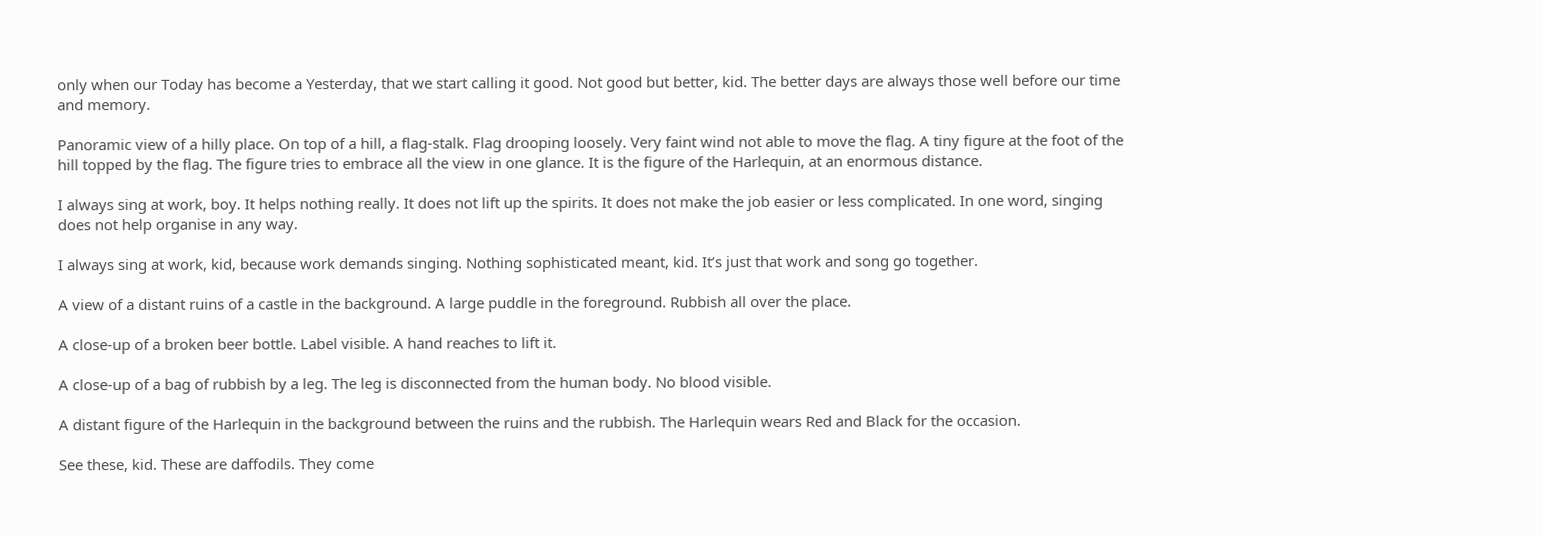only when our Today has become a Yesterday, that we start calling it good. Not good but better, kid. The better days are always those well before our time and memory.

Panoramic view of a hilly place. On top of a hill, a flag-stalk. Flag drooping loosely. Very faint wind not able to move the flag. A tiny figure at the foot of the hill topped by the flag. The figure tries to embrace all the view in one glance. It is the figure of the Harlequin, at an enormous distance.

I always sing at work, boy. It helps nothing really. It does not lift up the spirits. It does not make the job easier or less complicated. In one word, singing does not help organise in any way.

I always sing at work, kid, because work demands singing. Nothing sophisticated meant, kid. It’s just that work and song go together.

A view of a distant ruins of a castle in the background. A large puddle in the foreground. Rubbish all over the place.

A close-up of a broken beer bottle. Label visible. A hand reaches to lift it.

A close-up of a bag of rubbish by a leg. The leg is disconnected from the human body. No blood visible.

A distant figure of the Harlequin in the background between the ruins and the rubbish. The Harlequin wears Red and Black for the occasion.

See these, kid. These are daffodils. They come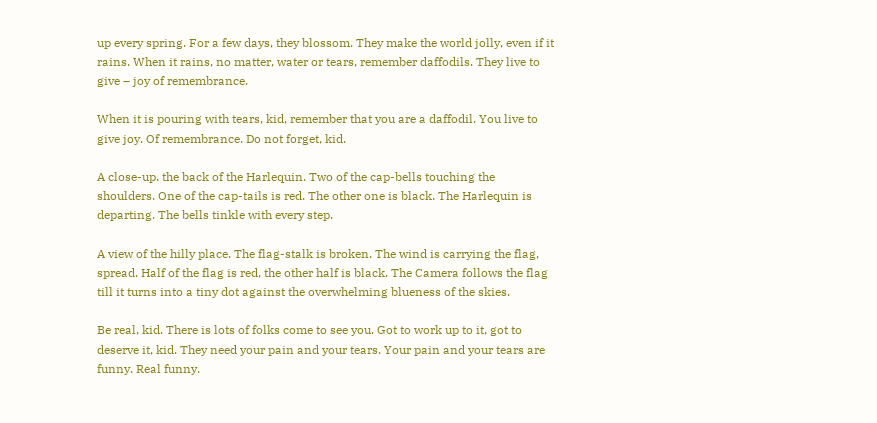up every spring. For a few days, they blossom. They make the world jolly, even if it rains. When it rains, no matter, water or tears, remember daffodils. They live to give – joy of remembrance.

When it is pouring with tears, kid, remember that you are a daffodil. You live to give joy. Of remembrance. Do not forget, kid.

A close-up. the back of the Harlequin. Two of the cap-bells touching the shoulders. One of the cap-tails is red. The other one is black. The Harlequin is departing. The bells tinkle with every step.

A view of the hilly place. The flag-stalk is broken. The wind is carrying the flag, spread. Half of the flag is red, the other half is black. The Camera follows the flag till it turns into a tiny dot against the overwhelming blueness of the skies.

Be real, kid. There is lots of folks come to see you. Got to work up to it, got to deserve it, kid. They need your pain and your tears. Your pain and your tears are funny. Real funny.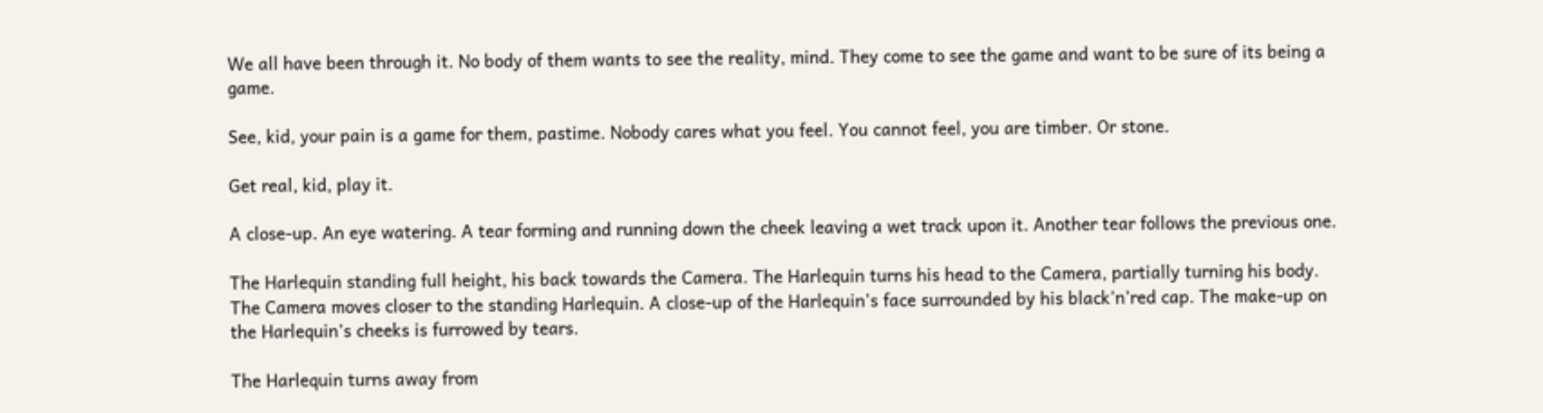We all have been through it. No body of them wants to see the reality, mind. They come to see the game and want to be sure of its being a game.

See, kid, your pain is a game for them, pastime. Nobody cares what you feel. You cannot feel, you are timber. Or stone.

Get real, kid, play it.

A close-up. An eye watering. A tear forming and running down the cheek leaving a wet track upon it. Another tear follows the previous one.

The Harlequin standing full height, his back towards the Camera. The Harlequin turns his head to the Camera, partially turning his body. The Camera moves closer to the standing Harlequin. A close-up of the Harlequin’s face surrounded by his black’n’red cap. The make-up on the Harlequin’s cheeks is furrowed by tears.

The Harlequin turns away from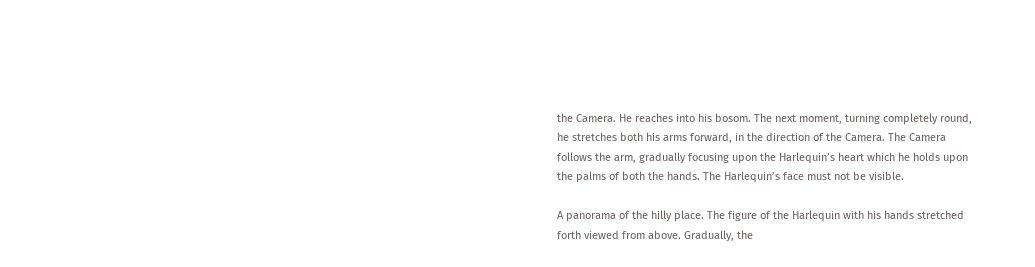the Camera. He reaches into his bosom. The next moment, turning completely round, he stretches both his arms forward, in the direction of the Camera. The Camera follows the arm, gradually focusing upon the Harlequin’s heart which he holds upon the palms of both the hands. The Harlequin’s face must not be visible.

A panorama of the hilly place. The figure of the Harlequin with his hands stretched forth viewed from above. Gradually, the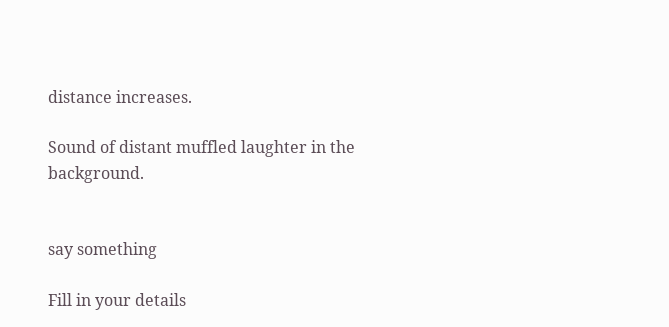distance increases.

Sound of distant muffled laughter in the background.


say something

Fill in your details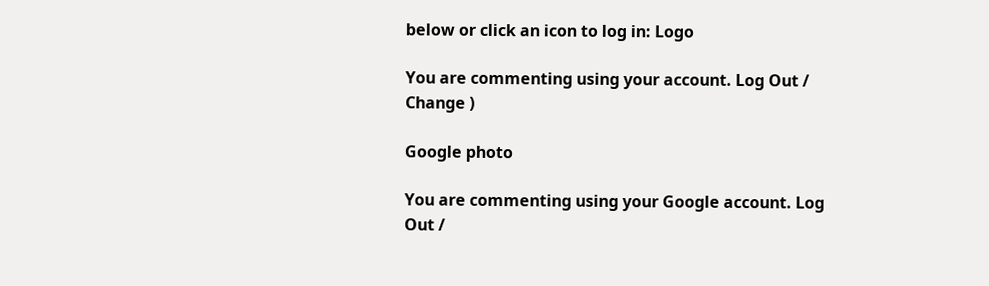below or click an icon to log in: Logo

You are commenting using your account. Log Out /  Change )

Google photo

You are commenting using your Google account. Log Out /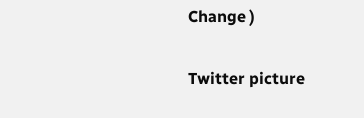Change )

Twitter picture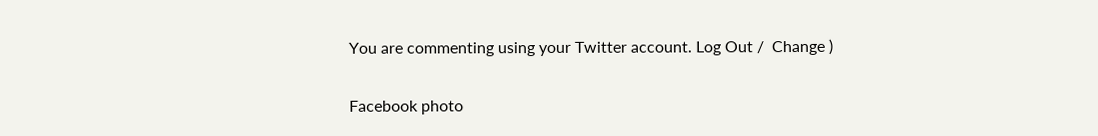You are commenting using your Twitter account. Log Out /  Change )

Facebook photo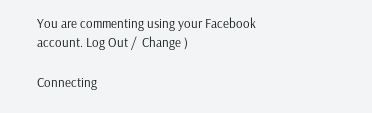You are commenting using your Facebook account. Log Out /  Change )

Connecting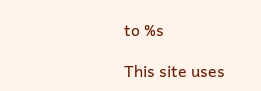to %s

This site uses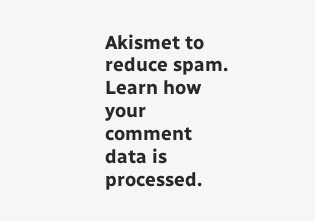Akismet to reduce spam. Learn how your comment data is processed.